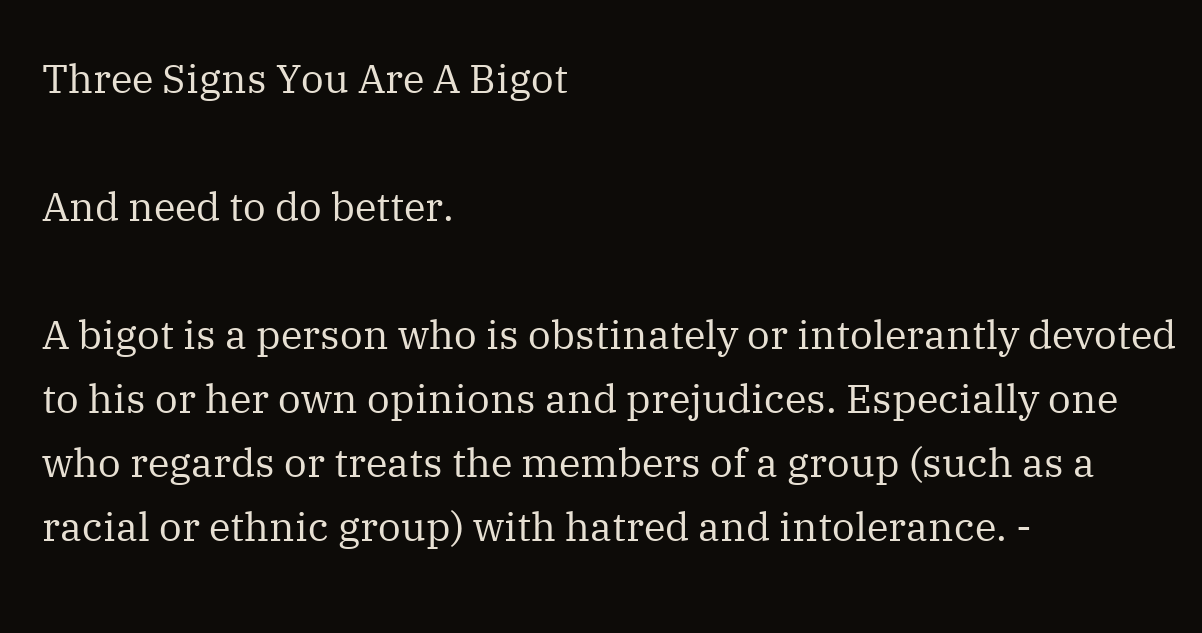Three Signs You Are A Bigot

And need to do better.

A bigot is a person who is obstinately or intolerantly devoted to his or her own opinions and prejudices. Especially one who regards or treats the members of a group (such as a racial or ethnic group) with hatred and intolerance. -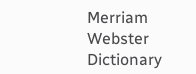Merriam Webster Dictionary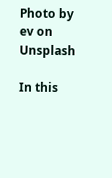Photo by ev on Unsplash

In this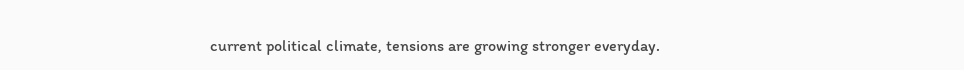current political climate, tensions are growing stronger everyday.